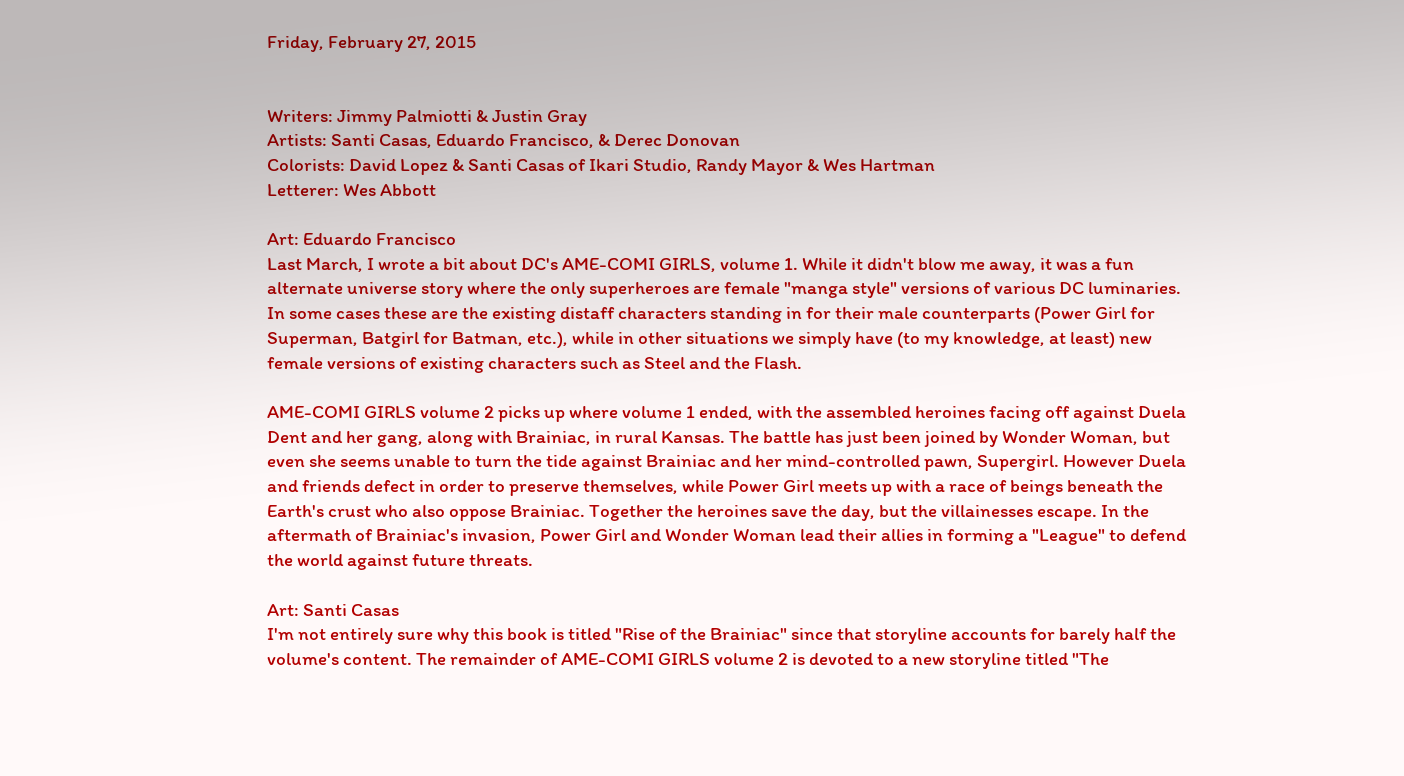Friday, February 27, 2015


Writers: Jimmy Palmiotti & Justin Gray
Artists: Santi Casas, Eduardo Francisco, & Derec Donovan
Colorists: David Lopez & Santi Casas of Ikari Studio, Randy Mayor & Wes Hartman
Letterer: Wes Abbott

Art: Eduardo Francisco
Last March, I wrote a bit about DC's AME-COMI GIRLS, volume 1. While it didn't blow me away, it was a fun alternate universe story where the only superheroes are female "manga style" versions of various DC luminaries. In some cases these are the existing distaff characters standing in for their male counterparts (Power Girl for Superman, Batgirl for Batman, etc.), while in other situations we simply have (to my knowledge, at least) new female versions of existing characters such as Steel and the Flash.

AME-COMI GIRLS volume 2 picks up where volume 1 ended, with the assembled heroines facing off against Duela Dent and her gang, along with Brainiac, in rural Kansas. The battle has just been joined by Wonder Woman, but even she seems unable to turn the tide against Brainiac and her mind-controlled pawn, Supergirl. However Duela and friends defect in order to preserve themselves, while Power Girl meets up with a race of beings beneath the Earth's crust who also oppose Brainiac. Together the heroines save the day, but the villainesses escape. In the aftermath of Brainiac's invasion, Power Girl and Wonder Woman lead their allies in forming a "League" to defend the world against future threats.

Art: Santi Casas
I'm not entirely sure why this book is titled "Rise of the Brainiac" since that storyline accounts for barely half the volume's content. The remainder of AME-COMI GIRLS volume 2 is devoted to a new storyline titled "The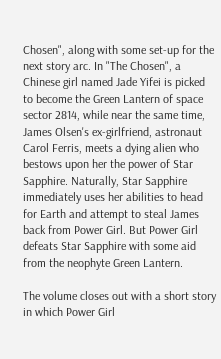Chosen", along with some set-up for the next story arc. In "The Chosen", a Chinese girl named Jade Yifei is picked to become the Green Lantern of space sector 2814, while near the same time, James Olsen's ex-girlfriend, astronaut Carol Ferris, meets a dying alien who bestows upon her the power of Star Sapphire. Naturally, Star Sapphire immediately uses her abilities to head for Earth and attempt to steal James back from Power Girl. But Power Girl defeats Star Sapphire with some aid from the neophyte Green Lantern.

The volume closes out with a short story in which Power Girl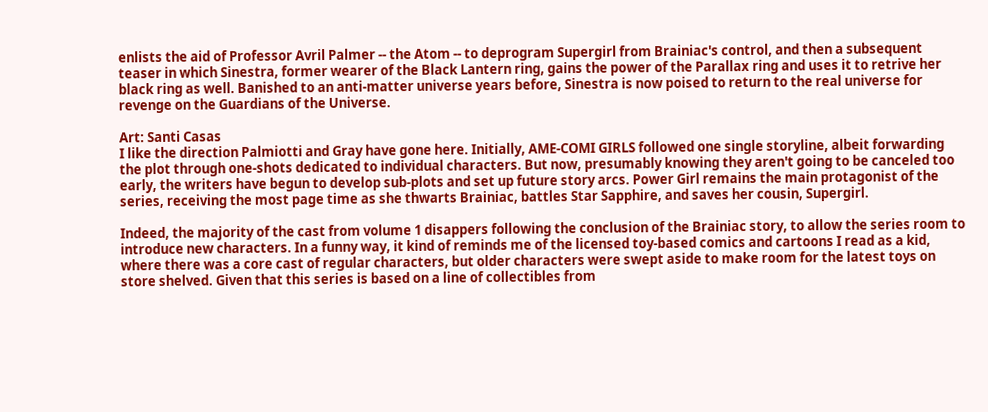enlists the aid of Professor Avril Palmer -- the Atom -- to deprogram Supergirl from Brainiac's control, and then a subsequent teaser in which Sinestra, former wearer of the Black Lantern ring, gains the power of the Parallax ring and uses it to retrive her black ring as well. Banished to an anti-matter universe years before, Sinestra is now poised to return to the real universe for revenge on the Guardians of the Universe.

Art: Santi Casas
I like the direction Palmiotti and Gray have gone here. Initially, AME-COMI GIRLS followed one single storyline, albeit forwarding the plot through one-shots dedicated to individual characters. But now, presumably knowing they aren't going to be canceled too early, the writers have begun to develop sub-plots and set up future story arcs. Power Girl remains the main protagonist of the series, receiving the most page time as she thwarts Brainiac, battles Star Sapphire, and saves her cousin, Supergirl.

Indeed, the majority of the cast from volume 1 disappers following the conclusion of the Brainiac story, to allow the series room to introduce new characters. In a funny way, it kind of reminds me of the licensed toy-based comics and cartoons I read as a kid, where there was a core cast of regular characters, but older characters were swept aside to make room for the latest toys on store shelved. Given that this series is based on a line of collectibles from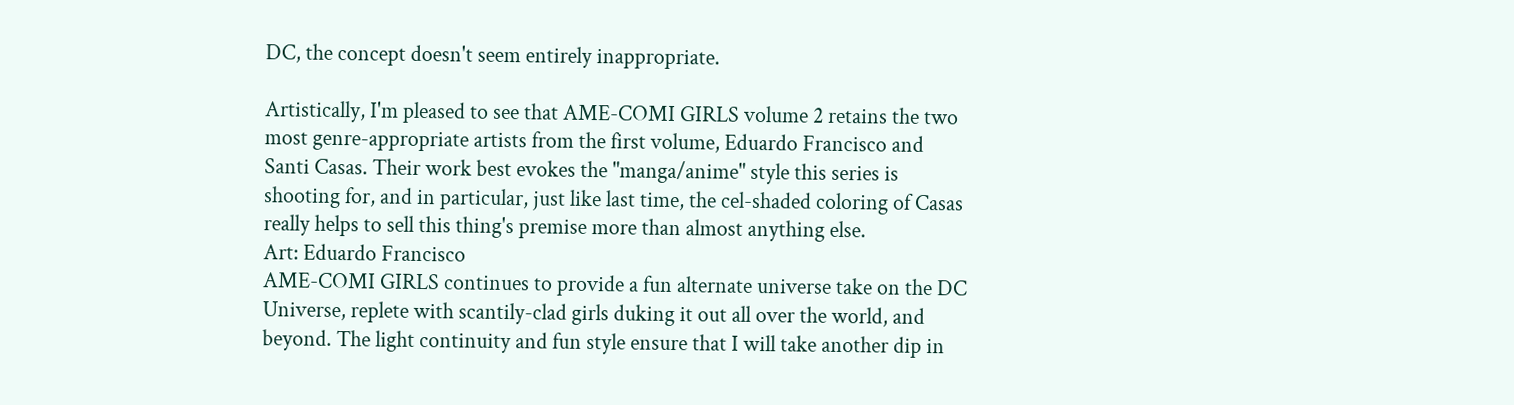DC, the concept doesn't seem entirely inappropriate.

Artistically, I'm pleased to see that AME-COMI GIRLS volume 2 retains the two most genre-appropriate artists from the first volume, Eduardo Francisco and Santi Casas. Their work best evokes the "manga/anime" style this series is shooting for, and in particular, just like last time, the cel-shaded coloring of Casas really helps to sell this thing's premise more than almost anything else.
Art: Eduardo Francisco
AME-COMI GIRLS continues to provide a fun alternate universe take on the DC Universe, replete with scantily-clad girls duking it out all over the world, and beyond. The light continuity and fun style ensure that I will take another dip in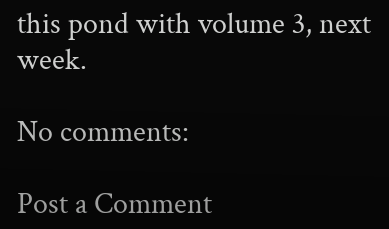this pond with volume 3, next week.

No comments:

Post a Comment